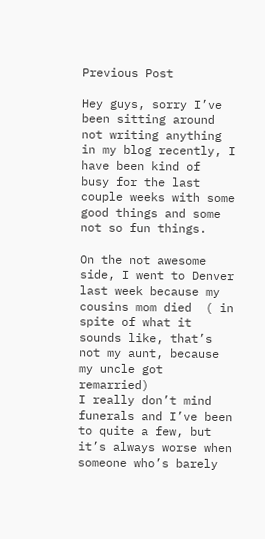Previous Post

Hey guys, sorry I’ve been sitting around not writing anything in my blog recently, I have been kind of  busy for the last couple weeks with some good things and some not so fun things.

On the not awesome side, I went to Denver last week because my cousins mom died  ( in spite of what it sounds like, that’s not my aunt, because my uncle got remarried)
I really don’t mind funerals and I’ve been to quite a few, but it’s always worse when someone who’s barely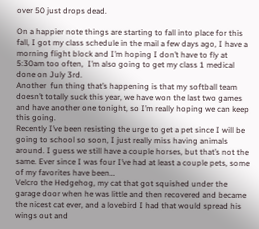over 50 just drops dead.

On a happier note things are starting to fall into place for this fall, I got my class schedule in the mail a few days ago, I have a morning flight block and I’m hoping I don’t have to fly at 5:30am too often,  I’m also going to get my class 1 medical done on July 3rd.
Another  fun thing that’s happening is that my softball team doesn’t totally suck this year, we have won the last two games and have another one tonight, so I’m really hoping we can keep this going.
Recently I’ve been resisting the urge to get a pet since I will be going to school so soon, I just really miss having animals around. I guess we still have a couple horses, but that’s not the same. Ever since I was four I’ve had at least a couple pets, some of my favorites have been…
Velcro the Hedgehog, my cat that got squished under the garage door when he was little and then recovered and became the nicest cat ever, and a lovebird I had that would spread his wings out and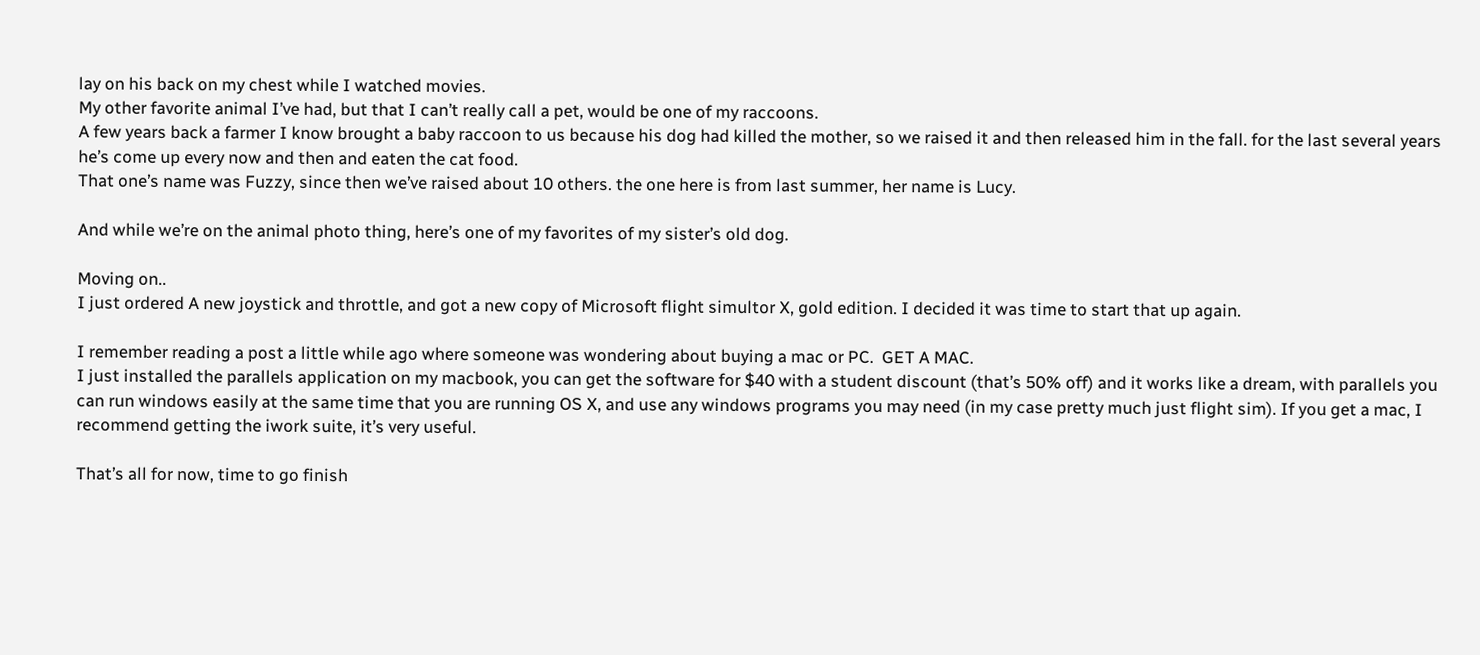lay on his back on my chest while I watched movies.
My other favorite animal I’ve had, but that I can’t really call a pet, would be one of my raccoons.
A few years back a farmer I know brought a baby raccoon to us because his dog had killed the mother, so we raised it and then released him in the fall. for the last several years he’s come up every now and then and eaten the cat food.
That one’s name was Fuzzy, since then we’ve raised about 10 others. the one here is from last summer, her name is Lucy.

And while we’re on the animal photo thing, here’s one of my favorites of my sister’s old dog.

Moving on..
I just ordered A new joystick and throttle, and got a new copy of Microsoft flight simultor X, gold edition. I decided it was time to start that up again.

I remember reading a post a little while ago where someone was wondering about buying a mac or PC.  GET A MAC.
I just installed the parallels application on my macbook, you can get the software for $40 with a student discount (that’s 50% off) and it works like a dream, with parallels you can run windows easily at the same time that you are running OS X, and use any windows programs you may need (in my case pretty much just flight sim). If you get a mac, I recommend getting the iwork suite, it’s very useful.

That’s all for now, time to go finish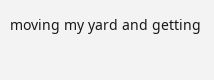moving my yard and getting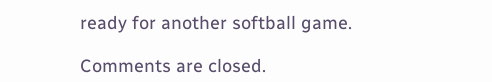ready for another softball game.

Comments are closed.